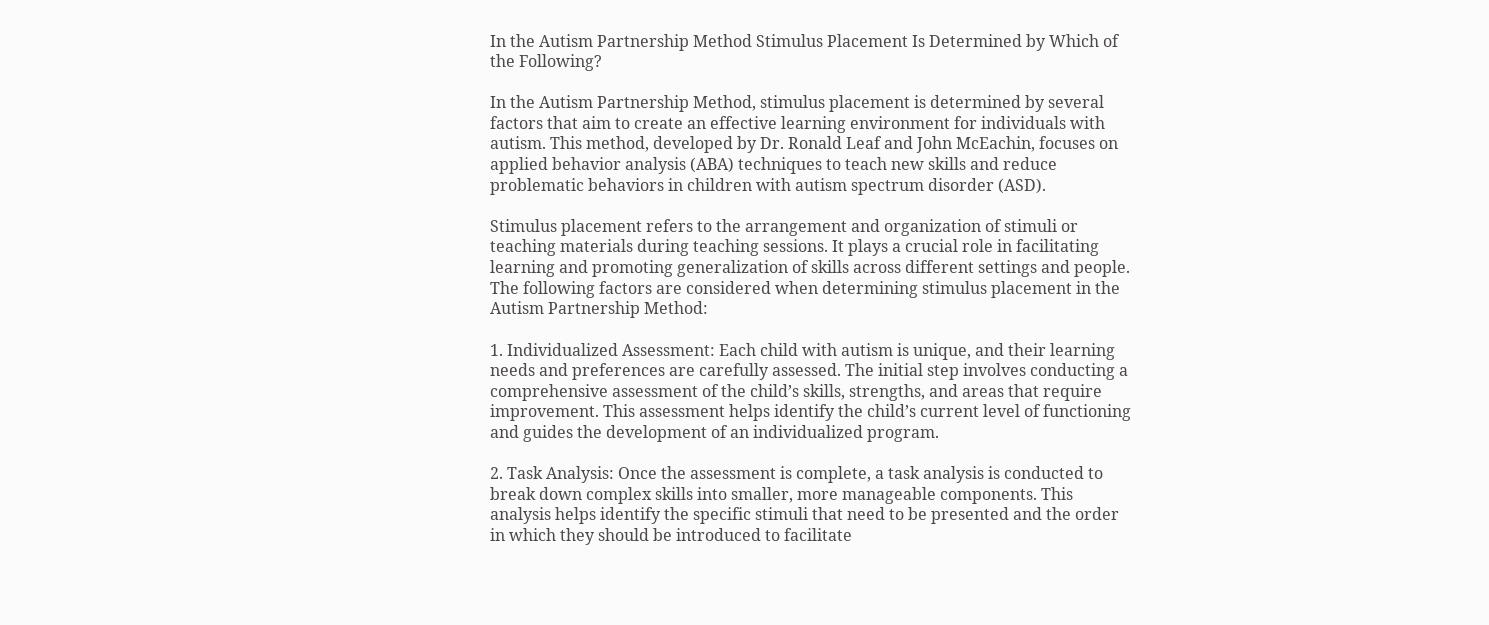In the Autism Partnership Method Stimulus Placement Is Determined by Which of the Following?

In the Autism Partnership Method, stimulus placement is determined by several factors that aim to create an effective learning environment for individuals with autism. This method, developed by Dr. Ronald Leaf and John McEachin, focuses on applied behavior analysis (ABA) techniques to teach new skills and reduce problematic behaviors in children with autism spectrum disorder (ASD).

Stimulus placement refers to the arrangement and organization of stimuli or teaching materials during teaching sessions. It plays a crucial role in facilitating learning and promoting generalization of skills across different settings and people. The following factors are considered when determining stimulus placement in the Autism Partnership Method:

1. Individualized Assessment: Each child with autism is unique, and their learning needs and preferences are carefully assessed. The initial step involves conducting a comprehensive assessment of the child’s skills, strengths, and areas that require improvement. This assessment helps identify the child’s current level of functioning and guides the development of an individualized program.

2. Task Analysis: Once the assessment is complete, a task analysis is conducted to break down complex skills into smaller, more manageable components. This analysis helps identify the specific stimuli that need to be presented and the order in which they should be introduced to facilitate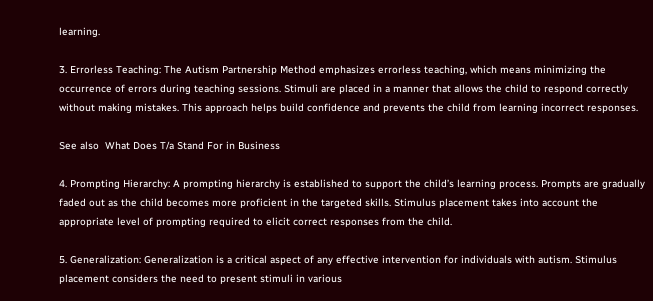learning.

3. Errorless Teaching: The Autism Partnership Method emphasizes errorless teaching, which means minimizing the occurrence of errors during teaching sessions. Stimuli are placed in a manner that allows the child to respond correctly without making mistakes. This approach helps build confidence and prevents the child from learning incorrect responses.

See also  What Does T/a Stand For in Business

4. Prompting Hierarchy: A prompting hierarchy is established to support the child’s learning process. Prompts are gradually faded out as the child becomes more proficient in the targeted skills. Stimulus placement takes into account the appropriate level of prompting required to elicit correct responses from the child.

5. Generalization: Generalization is a critical aspect of any effective intervention for individuals with autism. Stimulus placement considers the need to present stimuli in various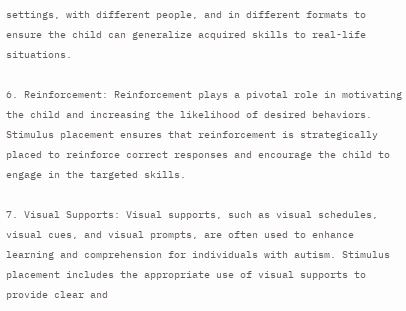settings, with different people, and in different formats to ensure the child can generalize acquired skills to real-life situations.

6. Reinforcement: Reinforcement plays a pivotal role in motivating the child and increasing the likelihood of desired behaviors. Stimulus placement ensures that reinforcement is strategically placed to reinforce correct responses and encourage the child to engage in the targeted skills.

7. Visual Supports: Visual supports, such as visual schedules, visual cues, and visual prompts, are often used to enhance learning and comprehension for individuals with autism. Stimulus placement includes the appropriate use of visual supports to provide clear and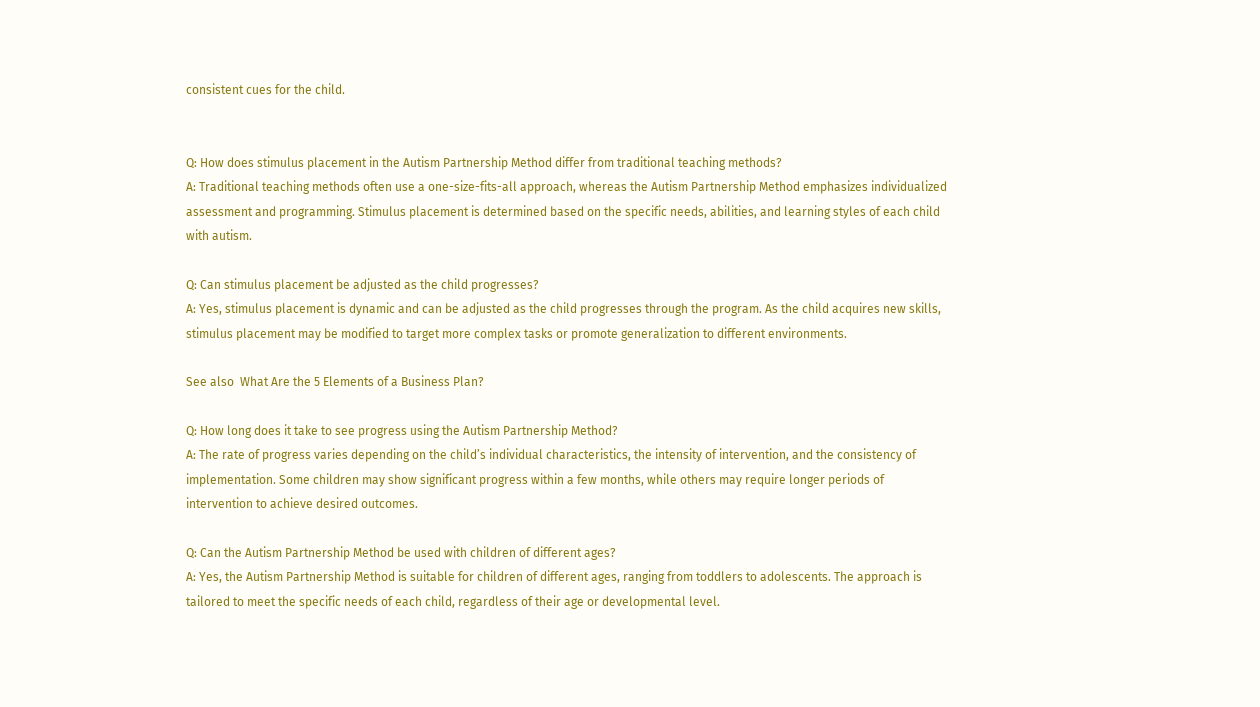consistent cues for the child.


Q: How does stimulus placement in the Autism Partnership Method differ from traditional teaching methods?
A: Traditional teaching methods often use a one-size-fits-all approach, whereas the Autism Partnership Method emphasizes individualized assessment and programming. Stimulus placement is determined based on the specific needs, abilities, and learning styles of each child with autism.

Q: Can stimulus placement be adjusted as the child progresses?
A: Yes, stimulus placement is dynamic and can be adjusted as the child progresses through the program. As the child acquires new skills, stimulus placement may be modified to target more complex tasks or promote generalization to different environments.

See also  What Are the 5 Elements of a Business Plan?

Q: How long does it take to see progress using the Autism Partnership Method?
A: The rate of progress varies depending on the child’s individual characteristics, the intensity of intervention, and the consistency of implementation. Some children may show significant progress within a few months, while others may require longer periods of intervention to achieve desired outcomes.

Q: Can the Autism Partnership Method be used with children of different ages?
A: Yes, the Autism Partnership Method is suitable for children of different ages, ranging from toddlers to adolescents. The approach is tailored to meet the specific needs of each child, regardless of their age or developmental level.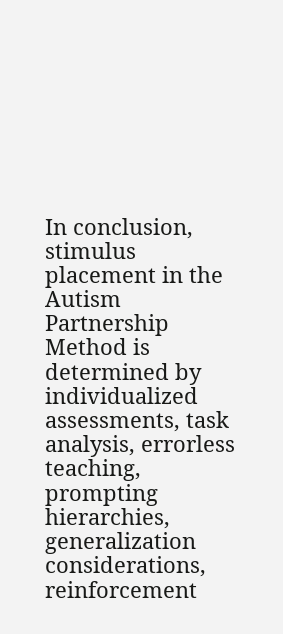In conclusion, stimulus placement in the Autism Partnership Method is determined by individualized assessments, task analysis, errorless teaching, prompting hierarchies, generalization considerations, reinforcement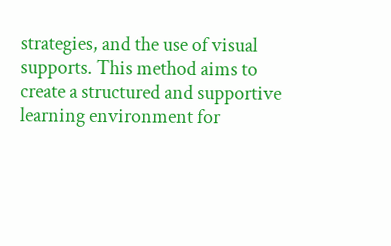strategies, and the use of visual supports. This method aims to create a structured and supportive learning environment for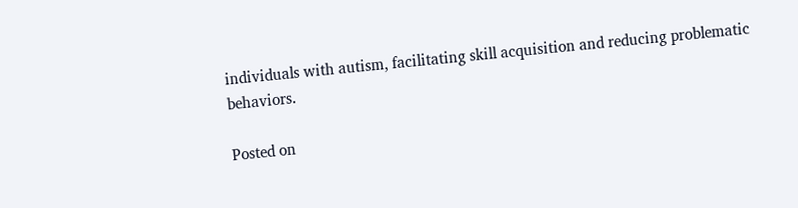individuals with autism, facilitating skill acquisition and reducing problematic behaviors.

Posted on